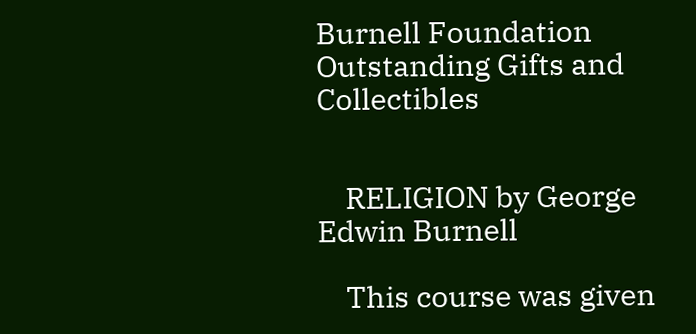Burnell Foundation Outstanding Gifts and Collectibles


    RELIGION by George Edwin Burnell

    This course was given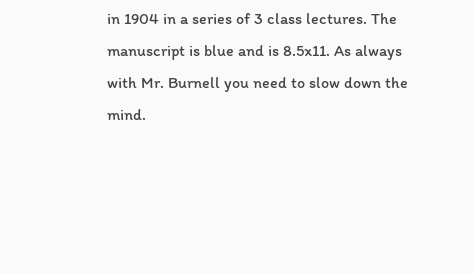in 1904 in a series of 3 class lectures. The manuscript is blue and is 8.5x11. As always with Mr. Burnell you need to slow down the mind.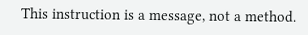This instruction is a message, not a method.